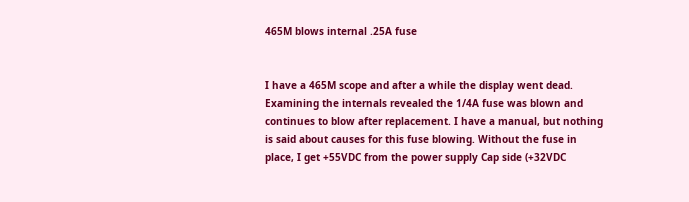465M blows internal .25A fuse


I have a 465M scope and after a while the display went dead.
Examining the internals revealed the 1/4A fuse was blown and
continues to blow after replacement. I have a manual, but nothing
is said about causes for this fuse blowing. Without the fuse in
place, I get +55VDC from the power supply Cap side (+32VDC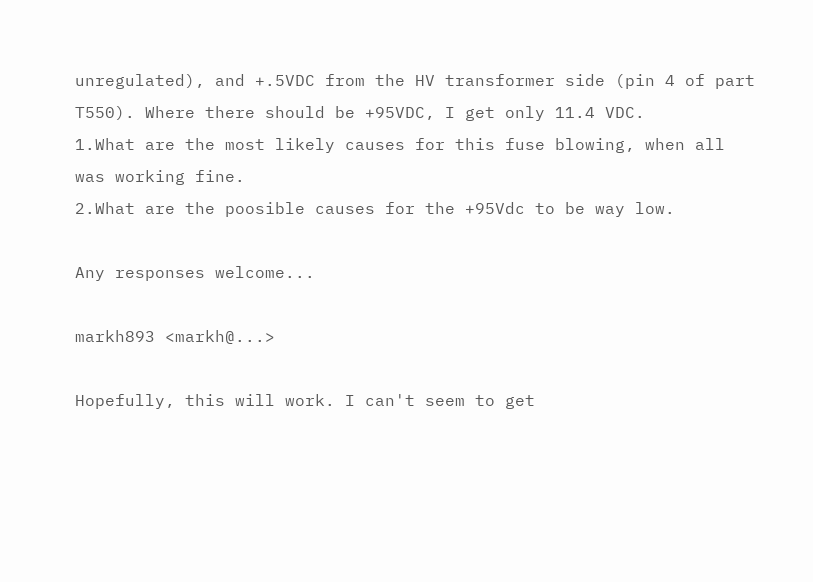unregulated), and +.5VDC from the HV transformer side (pin 4 of part
T550). Where there should be +95VDC, I get only 11.4 VDC.
1.What are the most likely causes for this fuse blowing, when all
was working fine.
2.What are the poosible causes for the +95Vdc to be way low.

Any responses welcome...

markh893 <markh@...>

Hopefully, this will work. I can't seem to get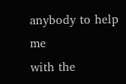anybody to help me
with the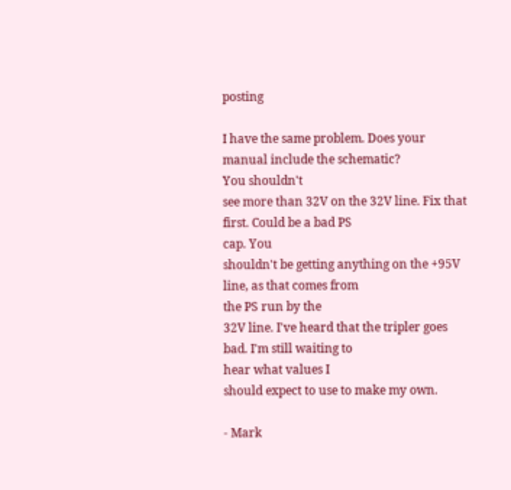posting

I have the same problem. Does your manual include the schematic?
You shouldn't
see more than 32V on the 32V line. Fix that first. Could be a bad PS
cap. You
shouldn't be getting anything on the +95V line, as that comes from
the PS run by the
32V line. I've heard that the tripler goes bad. I'm still waiting to
hear what values I
should expect to use to make my own.

- Mark